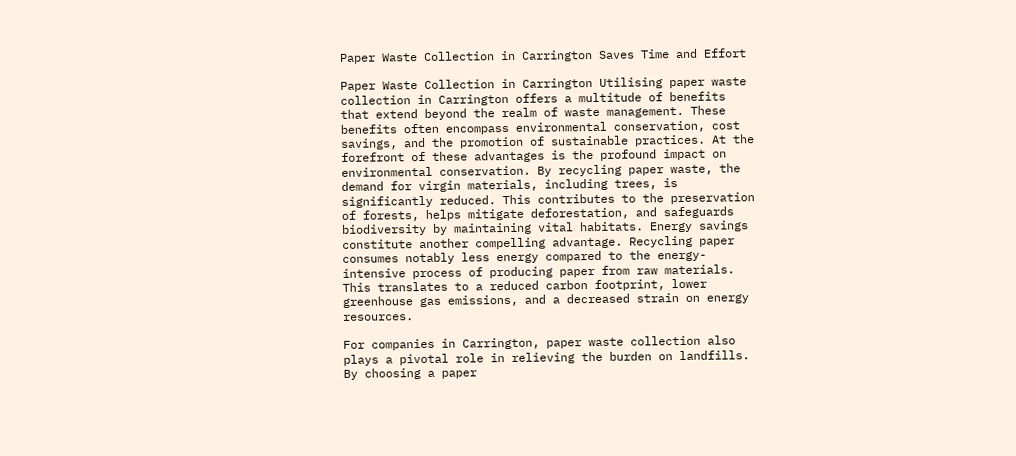Paper Waste Collection in Carrington Saves Time and Effort

Paper Waste Collection in Carrington Utilising paper waste collection in Carrington offers a multitude of benefits that extend beyond the realm of waste management. These benefits often encompass environmental conservation, cost savings, and the promotion of sustainable practices. At the forefront of these advantages is the profound impact on environmental conservation. By recycling paper waste, the demand for virgin materials, including trees, is significantly reduced. This contributes to the preservation of forests, helps mitigate deforestation, and safeguards biodiversity by maintaining vital habitats. Energy savings constitute another compelling advantage. Recycling paper consumes notably less energy compared to the energy-intensive process of producing paper from raw materials. This translates to a reduced carbon footprint, lower greenhouse gas emissions, and a decreased strain on energy resources.

For companies in Carrington, paper waste collection also plays a pivotal role in relieving the burden on landfills. By choosing a paper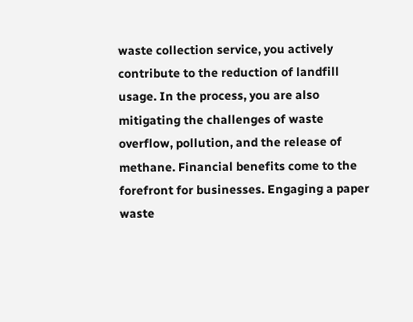waste collection service, you actively contribute to the reduction of landfill usage. In the process, you are also mitigating the challenges of waste overflow, pollution, and the release of methane. Financial benefits come to the forefront for businesses. Engaging a paper waste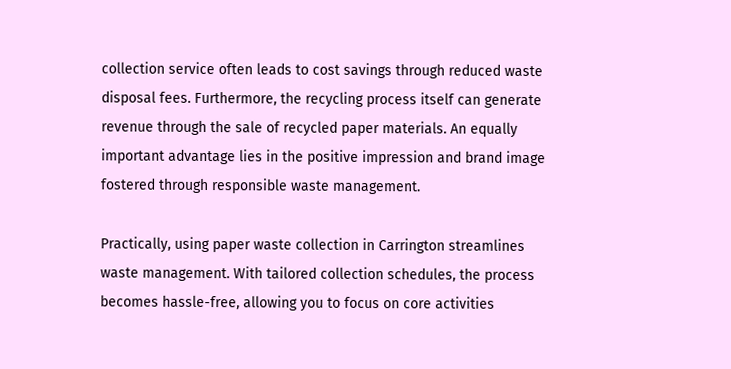collection service often leads to cost savings through reduced waste disposal fees. Furthermore, the recycling process itself can generate revenue through the sale of recycled paper materials. An equally important advantage lies in the positive impression and brand image fostered through responsible waste management.

Practically, using paper waste collection in Carrington streamlines waste management. With tailored collection schedules, the process becomes hassle-free, allowing you to focus on core activities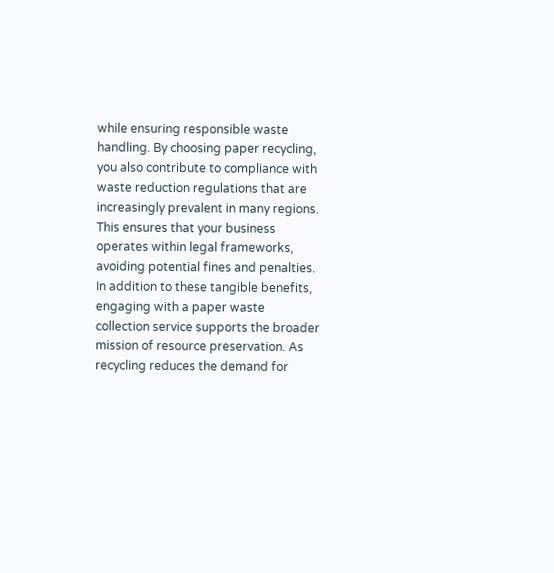while ensuring responsible waste handling. By choosing paper recycling, you also contribute to compliance with waste reduction regulations that are increasingly prevalent in many regions. This ensures that your business operates within legal frameworks, avoiding potential fines and penalties. In addition to these tangible benefits, engaging with a paper waste collection service supports the broader mission of resource preservation. As recycling reduces the demand for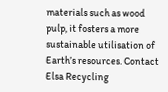materials such as wood pulp, it fosters a more sustainable utilisation of Earth’s resources. Contact Elsa Recycling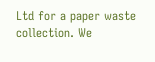Ltd for a paper waste collection. We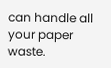can handle all your paper waste.